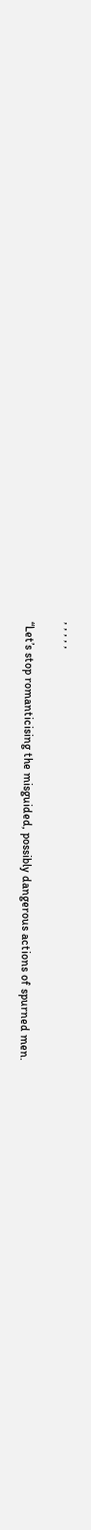, , , , ,

“Let’s stop romanticising the misguided, possibly dangerous actions of spurned men.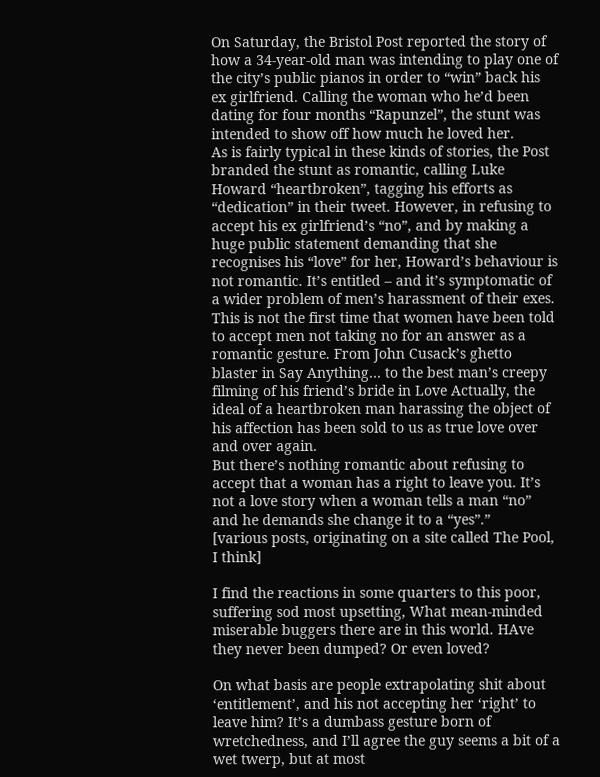On Saturday, the Bristol Post reported the story of how a 34-year-old man was intending to play one of the city’s public pianos in order to “win” back his ex girlfriend. Calling the woman who he’d been dating for four months “Rapunzel”, the stunt was intended to show off how much he loved her.
As is fairly typical in these kinds of stories, the Post branded the stunt as romantic, calling Luke Howard “heartbroken”, tagging his efforts as “dedication” in their tweet. However, in refusing to accept his ex girlfriend’s “no”, and by making a huge public statement demanding that she recognises his “love” for her, Howard’s behaviour is not romantic. It’s entitled – and it’s symptomatic of a wider problem of men’s harassment of their exes.
This is not the first time that women have been told to accept men not taking no for an answer as a romantic gesture. From John Cusack’s ghetto blaster in Say Anything… to the best man’s creepy filming of his friend’s bride in Love Actually, the ideal of a heartbroken man harassing the object of his affection has been sold to us as true love over and over again.
But there’s nothing romantic about refusing to accept that a woman has a right to leave you. It’s not a love story when a woman tells a man “no” and he demands she change it to a “yes”.”
[various posts, originating on a site called The Pool, I think]

I find the reactions in some quarters to this poor, suffering sod most upsetting, What mean-minded miserable buggers there are in this world. HAve they never been dumped? Or even loved?

On what basis are people extrapolating shit about ‘entitlement’, and his not accepting her ‘right’ to leave him? It’s a dumbass gesture born of wretchedness, and I’ll agree the guy seems a bit of a wet twerp, but at most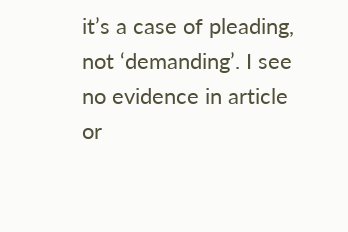it’s a case of pleading, not ‘demanding’. I see no evidence in article or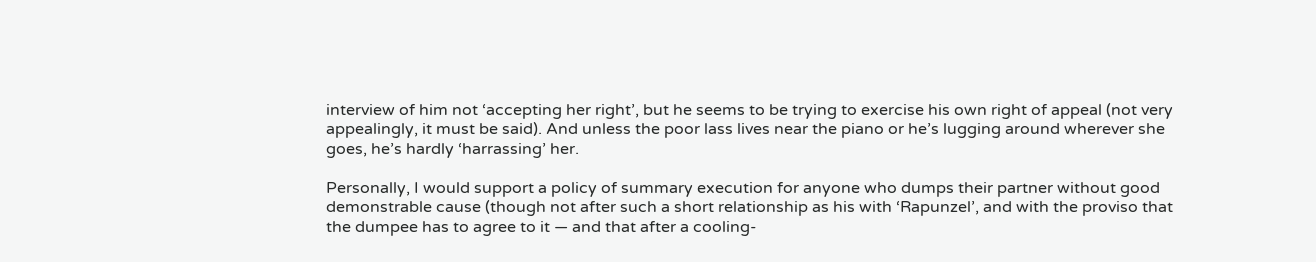interview of him not ‘accepting her right’, but he seems to be trying to exercise his own right of appeal (not very appealingly, it must be said). And unless the poor lass lives near the piano or he’s lugging around wherever she goes, he’s hardly ‘harrassing’ her.

Personally, I would support a policy of summary execution for anyone who dumps their partner without good demonstrable cause (though not after such a short relationship as his with ‘Rapunzel’, and with the proviso that the dumpee has to agree to it — and that after a cooling-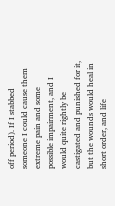off period). If I stabbed someone I could cause them extreme pain and some possible impairment, and I would quite rightly be castigated and punished for it, but the wounds would heal in short order, and life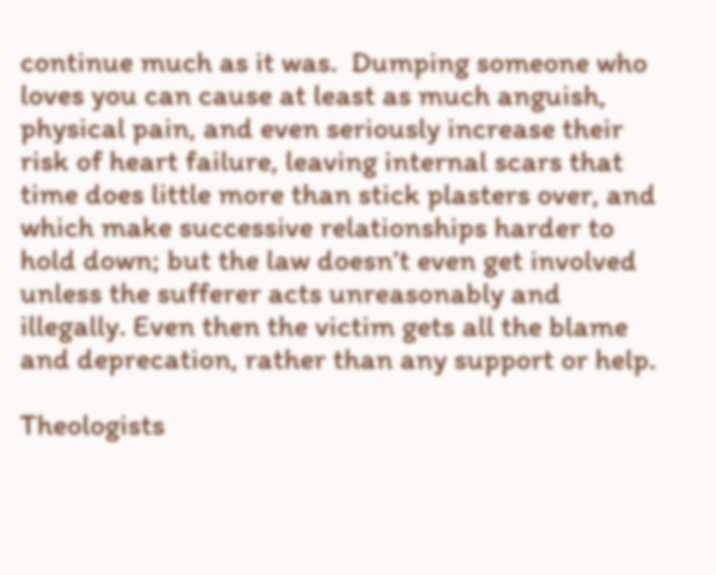continue much as it was.  Dumping someone who loves you can cause at least as much anguish, physical pain, and even seriously increase their risk of heart failure, leaving internal scars that time does little more than stick plasters over, and which make successive relationships harder to hold down; but the law doesn’t even get involved unless the sufferer acts unreasonably and illegally. Even then the victim gets all the blame and deprecation, rather than any support or help.

Theologists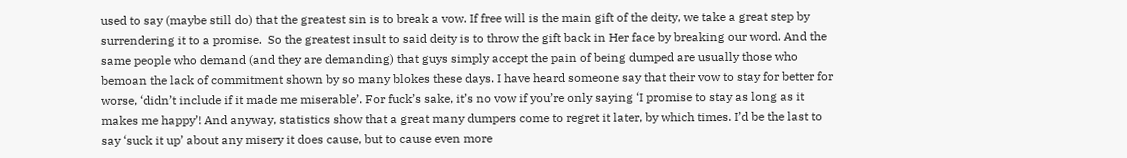used to say (maybe still do) that the greatest sin is to break a vow. If free will is the main gift of the deity, we take a great step by surrendering it to a promise.  So the greatest insult to said deity is to throw the gift back in Her face by breaking our word. And the same people who demand (and they are demanding) that guys simply accept the pain of being dumped are usually those who bemoan the lack of commitment shown by so many blokes these days. I have heard someone say that their vow to stay for better for worse, ‘didn’t include if it made me miserable’. For fuck’s sake, it’s no vow if you’re only saying ‘I promise to stay as long as it makes me happy’! And anyway, statistics show that a great many dumpers come to regret it later, by which times. I’d be the last to say ‘suck it up’ about any misery it does cause, but to cause even more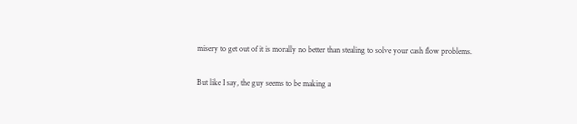misery to get out of it is morally no better than stealing to solve your cash flow problems.

But like I say, the guy seems to be making a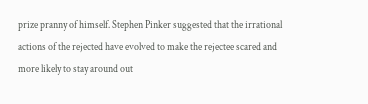prize pranny of himself. Stephen Pinker suggested that the irrational actions of the rejected have evolved to make the rejectee scared and more likely to stay around out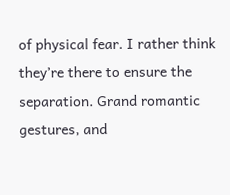of physical fear. I rather think they’re there to ensure the separation. Grand romantic gestures, and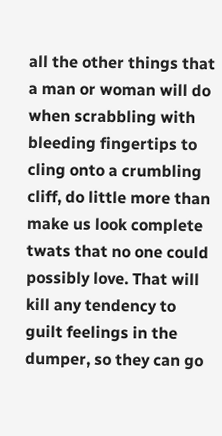all the other things that a man or woman will do when scrabbling with bleeding fingertips to cling onto a crumbling cliff, do little more than make us look complete twats that no one could possibly love. That will kill any tendency to guilt feelings in the dumper, so they can go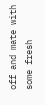off and mate with some fresh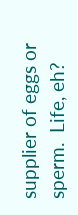supplier of eggs or sperm.  Life, eh?